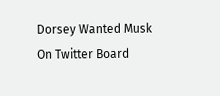Dorsey Wanted Musk On Twitter Board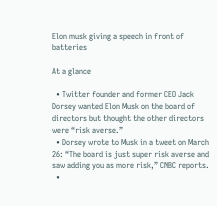Elon musk giving a speech in front of batteries

At a glance

  • Twitter founder and former CEO Jack Dorsey wanted Elon Musk on the board of directors but thought the other directors were “risk averse.”
  • Dorsey wrote to Musk in a tweet on March 26: “The board is just super risk averse and saw adding you as more risk,” CNBC reports.
  •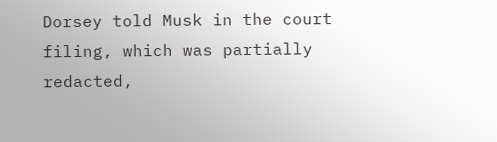Dorsey told Musk in the court filing, which was partially redacted,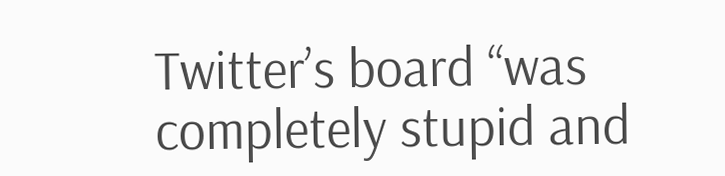Twitter’s board “was completely stupid and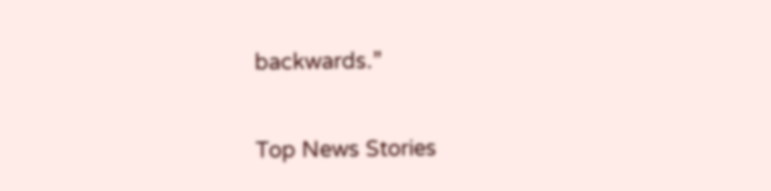backwards.”

Top News Stories